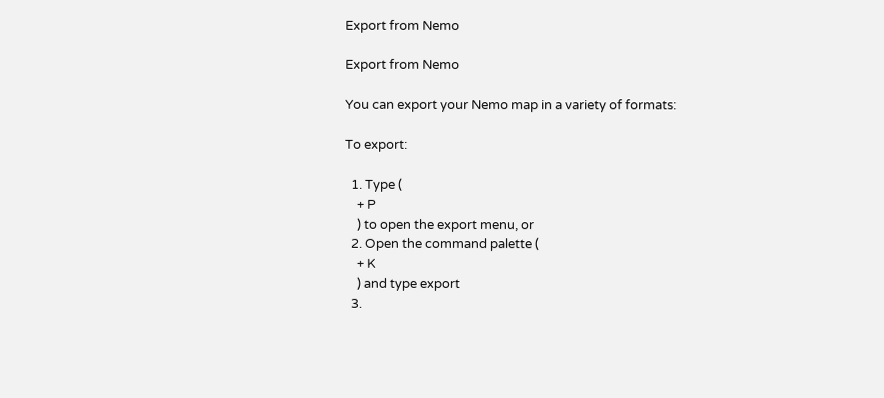Export from Nemo

Export from Nemo

You can export your Nemo map in a variety of formats:

To export:

  1. Type (
    + P
    ) to open the export menu, or
  2. Open the command palette (
    + K
    ) and type export
  3.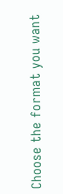Choose the format you want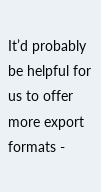It’d probably be helpful for us to offer more export formats -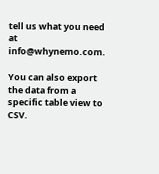tell us what you need at info@whynemo.com.

You can also export the data from a specific table view to CSV.